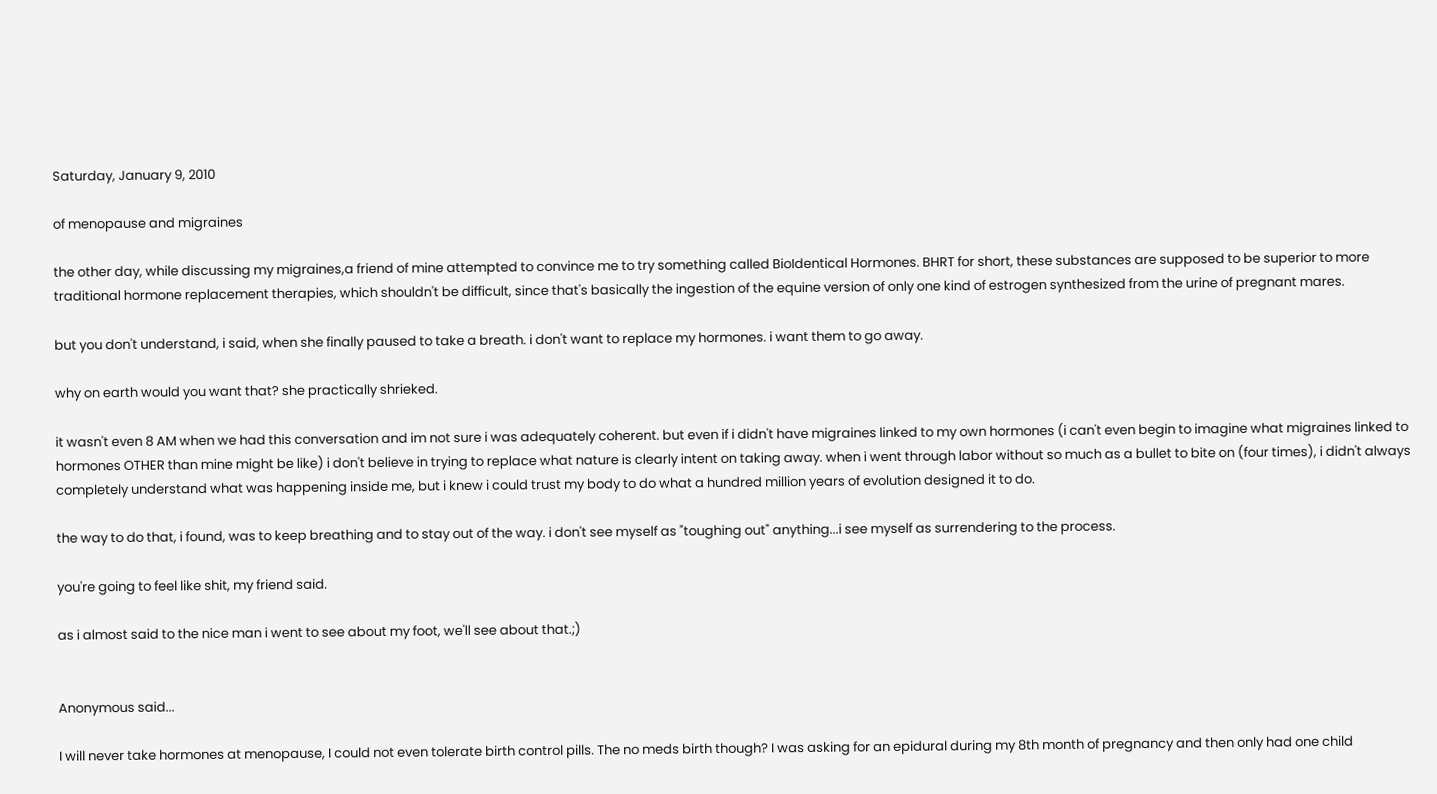Saturday, January 9, 2010

of menopause and migraines

the other day, while discussing my migraines,a friend of mine attempted to convince me to try something called BioIdentical Hormones. BHRT for short, these substances are supposed to be superior to more traditional hormone replacement therapies, which shouldn't be difficult, since that's basically the ingestion of the equine version of only one kind of estrogen synthesized from the urine of pregnant mares.

but you don't understand, i said, when she finally paused to take a breath. i don't want to replace my hormones. i want them to go away.

why on earth would you want that? she practically shrieked.

it wasn't even 8 AM when we had this conversation and im not sure i was adequately coherent. but even if i didn't have migraines linked to my own hormones (i can't even begin to imagine what migraines linked to hormones OTHER than mine might be like) i don't believe in trying to replace what nature is clearly intent on taking away. when i went through labor without so much as a bullet to bite on (four times), i didn't always completely understand what was happening inside me, but i knew i could trust my body to do what a hundred million years of evolution designed it to do.

the way to do that, i found, was to keep breathing and to stay out of the way. i don't see myself as "toughing out" anything...i see myself as surrendering to the process.

you're going to feel like shit, my friend said.

as i almost said to the nice man i went to see about my foot, we'll see about that.;)


Anonymous said...

I will never take hormones at menopause, I could not even tolerate birth control pills. The no meds birth though? I was asking for an epidural during my 8th month of pregnancy and then only had one child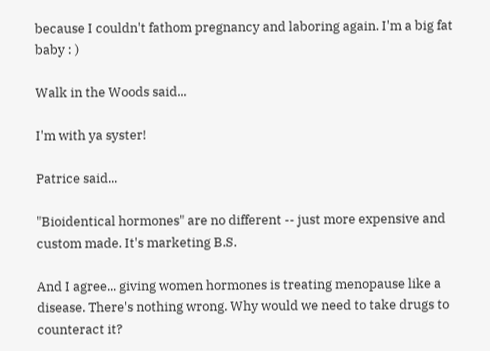because I couldn't fathom pregnancy and laboring again. I'm a big fat baby : )

Walk in the Woods said...

I'm with ya syster!

Patrice said...

"Bioidentical hormones" are no different -- just more expensive and custom made. It's marketing B.S.

And I agree... giving women hormones is treating menopause like a disease. There's nothing wrong. Why would we need to take drugs to counteract it?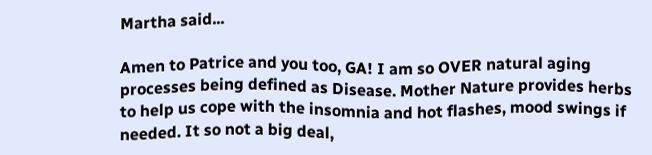Martha said...

Amen to Patrice and you too, GA! I am so OVER natural aging processes being defined as Disease. Mother Nature provides herbs to help us cope with the insomnia and hot flashes, mood swings if needed. It so not a big deal,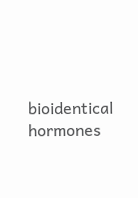bioidentical hormones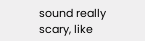sound really scary, like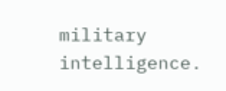military intelligence.